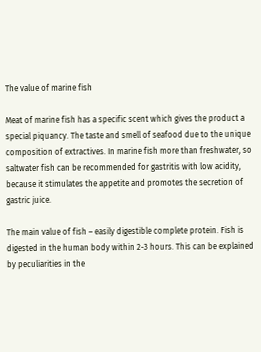The value of marine fish

Meat of marine fish has a specific scent which gives the product a special piquancy. The taste and smell of seafood due to the unique composition of extractives. In marine fish more than freshwater, so saltwater fish can be recommended for gastritis with low acidity, because it stimulates the appetite and promotes the secretion of gastric juice.

The main value of fish – easily digestible complete protein. Fish is digested in the human body within 2-3 hours. This can be explained by peculiarities in the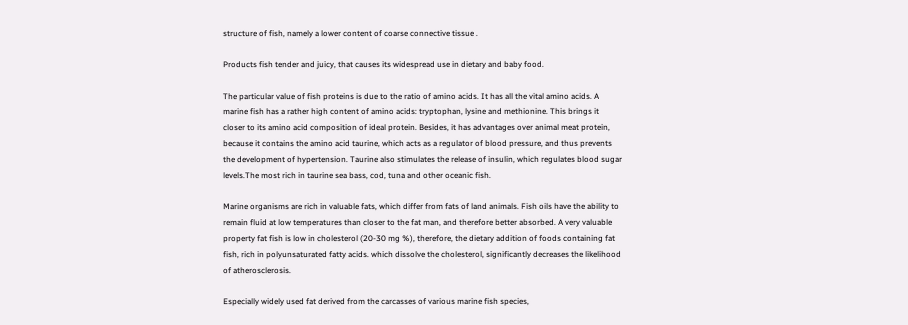structure of fish, namely a lower content of coarse connective tissue .

Products fish tender and juicy, that causes its widespread use in dietary and baby food.

The particular value of fish proteins is due to the ratio of amino acids. It has all the vital amino acids. A marine fish has a rather high content of amino acids: tryptophan, lysine and methionine. This brings it closer to its amino acid composition of ideal protein. Besides, it has advantages over animal meat protein, because it contains the amino acid taurine, which acts as a regulator of blood pressure, and thus prevents the development of hypertension. Taurine also stimulates the release of insulin, which regulates blood sugar levels.The most rich in taurine sea bass, cod, tuna and other oceanic fish.

Marine organisms are rich in valuable fats, which differ from fats of land animals. Fish oils have the ability to remain fluid at low temperatures than closer to the fat man, and therefore better absorbed. A very valuable property fat fish is low in cholesterol (20-30 mg %), therefore, the dietary addition of foods containing fat fish, rich in polyunsaturated fatty acids. which dissolve the cholesterol, significantly decreases the likelihood of atherosclerosis.

Especially widely used fat derived from the carcasses of various marine fish species,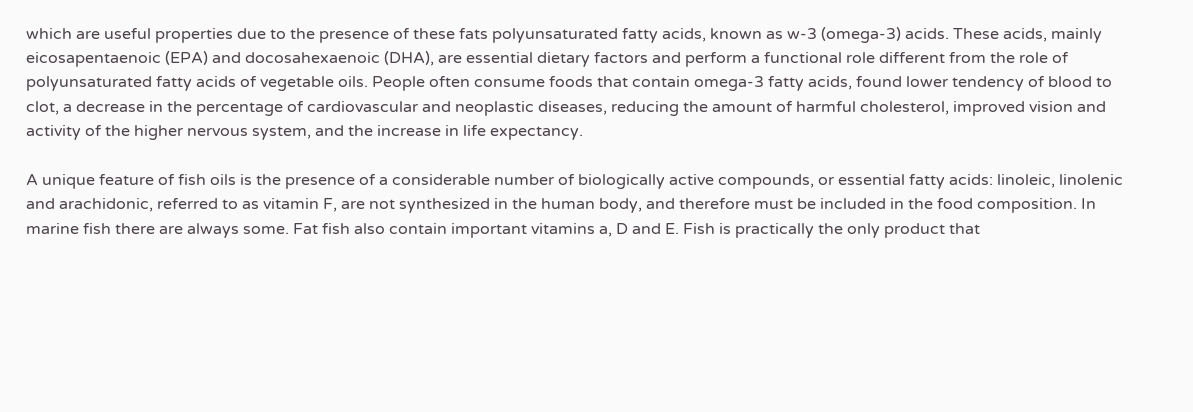which are useful properties due to the presence of these fats polyunsaturated fatty acids, known as w-3 (omega-3) acids. These acids, mainly eicosapentaenoic (EPA) and docosahexaenoic (DHA), are essential dietary factors and perform a functional role different from the role of polyunsaturated fatty acids of vegetable oils. People often consume foods that contain omega-3 fatty acids, found lower tendency of blood to clot, a decrease in the percentage of cardiovascular and neoplastic diseases, reducing the amount of harmful cholesterol, improved vision and activity of the higher nervous system, and the increase in life expectancy.

A unique feature of fish oils is the presence of a considerable number of biologically active compounds, or essential fatty acids: linoleic, linolenic and arachidonic, referred to as vitamin F, are not synthesized in the human body, and therefore must be included in the food composition. In marine fish there are always some. Fat fish also contain important vitamins a, D and E. Fish is practically the only product that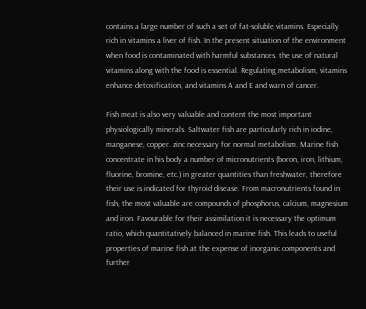contains a large number of such a set of fat-soluble vitamins. Especially rich in vitamins a liver of fish. In the present situation of the environment when food is contaminated with harmful substances. the use of natural vitamins along with the food is essential. Regulating metabolism, vitamins enhance detoxification, and vitamins A and E and warn of cancer.

Fish meat is also very valuable and content the most important physiologically minerals. Saltwater fish are particularly rich in iodine, manganese, copper. zinc necessary for normal metabolism. Marine fish concentrate in his body a number of micronutrients (boron, iron, lithium, fluorine, bromine, etc.) in greater quantities than freshwater, therefore their use is indicated for thyroid disease. From macronutrients found in fish, the most valuable are compounds of phosphorus, calcium, magnesium and iron. Favourable for their assimilation it is necessary the optimum ratio, which quantitatively balanced in marine fish. This leads to useful properties of marine fish at the expense of inorganic components and further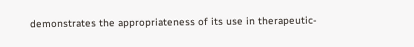demonstrates the appropriateness of its use in therapeutic-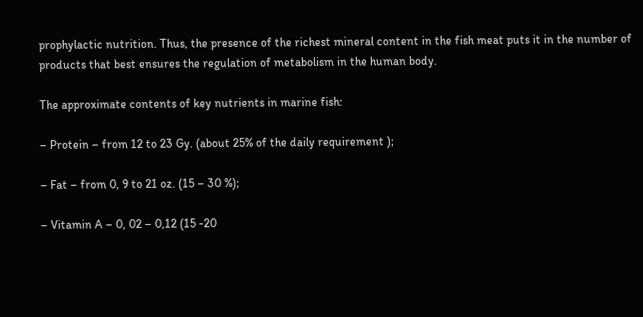prophylactic nutrition. Thus, the presence of the richest mineral content in the fish meat puts it in the number of products that best ensures the regulation of metabolism in the human body.

The approximate contents of key nutrients in marine fish:

– Protein – from 12 to 23 Gy. (about 25% of the daily requirement );

– Fat – from 0, 9 to 21 oz. (15 – 30 %);

– Vitamin A – 0, 02 – 0,12 (15 -20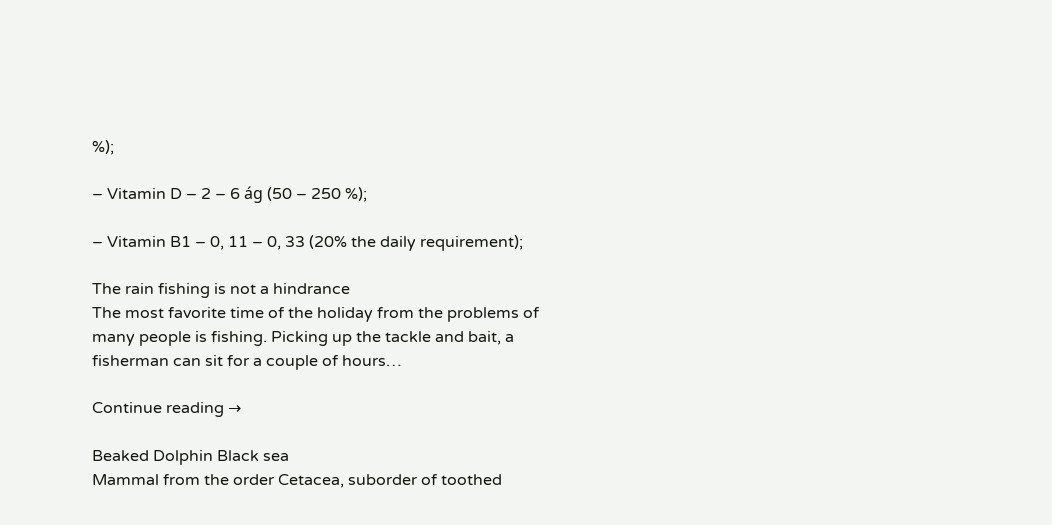%);

– Vitamin D – 2 – 6 ág (50 – 250 %);

– Vitamin B1 – 0, 11 – 0, 33 (20% the daily requirement);

The rain fishing is not a hindrance
The most favorite time of the holiday from the problems of many people is fishing. Picking up the tackle and bait, a fisherman can sit for a couple of hours…

Continue reading →

Beaked Dolphin Black sea
Mammal from the order Cetacea, suborder of toothed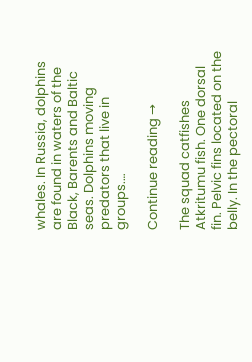whales. In Russia, dolphins are found in waters of the Black, Barents and Baltic seas. Dolphins moving predators that live in groups.…

Continue reading →

The squad catfishes
Atkritumu fish. One dorsal fin. Pelvic fins located on the belly. In the pectoral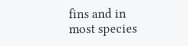fins and in most species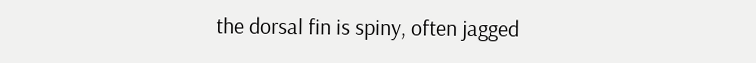the dorsal fin is spiny, often jagged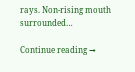rays. Non-rising mouth surrounded…

Continue reading →